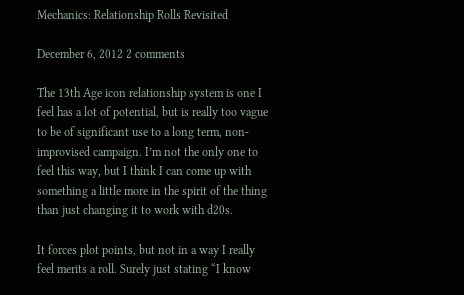Mechanics: Relationship Rolls Revisited

December 6, 2012 2 comments

The 13th Age icon relationship system is one I feel has a lot of potential, but is really too vague to be of significant use to a long term, non-improvised campaign. I’m not the only one to feel this way, but I think I can come up with something a little more in the spirit of the thing than just changing it to work with d20s.

It forces plot points, but not in a way I really feel merits a roll. Surely just stating “I know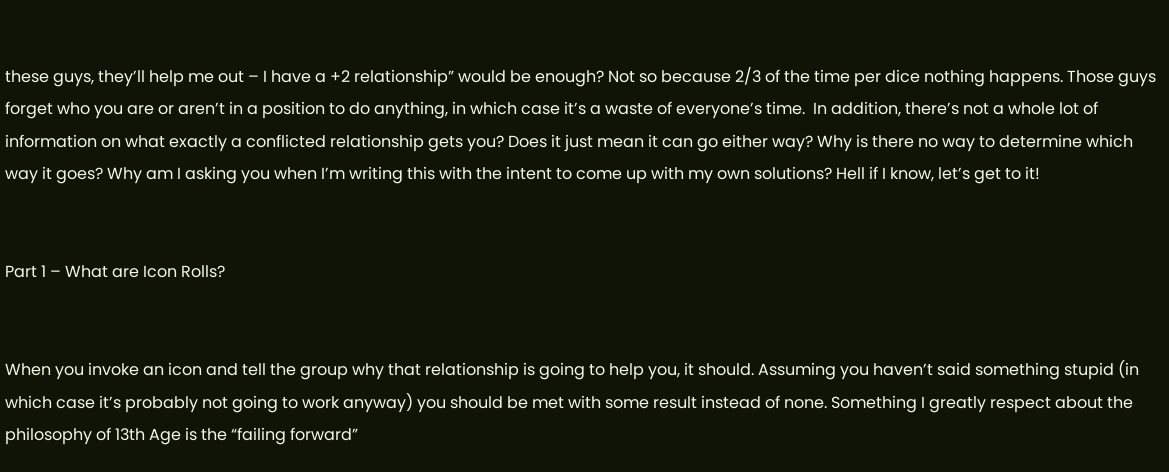these guys, they’ll help me out – I have a +2 relationship” would be enough? Not so because 2/3 of the time per dice nothing happens. Those guys forget who you are or aren’t in a position to do anything, in which case it’s a waste of everyone’s time.  In addition, there’s not a whole lot of information on what exactly a conflicted relationship gets you? Does it just mean it can go either way? Why is there no way to determine which way it goes? Why am I asking you when I’m writing this with the intent to come up with my own solutions? Hell if I know, let’s get to it!


Part 1 – What are Icon Rolls?


When you invoke an icon and tell the group why that relationship is going to help you, it should. Assuming you haven’t said something stupid (in which case it’s probably not going to work anyway) you should be met with some result instead of none. Something I greatly respect about the philosophy of 13th Age is the “failing forward”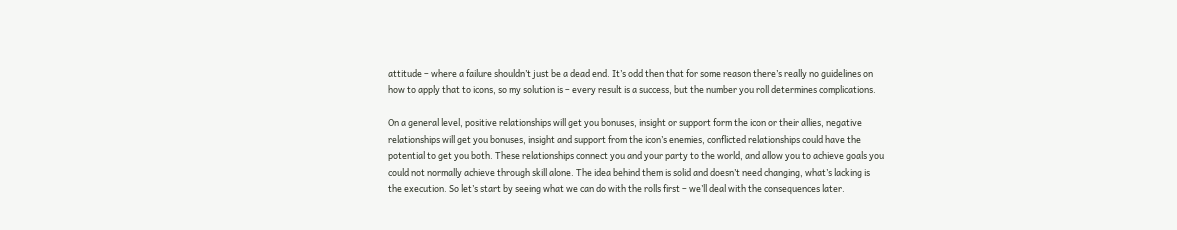attitude – where a failure shouldn’t just be a dead end. It’s odd then that for some reason there’s really no guidelines on how to apply that to icons, so my solution is – every result is a success, but the number you roll determines complications.

On a general level, positive relationships will get you bonuses, insight or support form the icon or their allies, negative relationships will get you bonuses, insight and support from the icon’s enemies, conflicted relationships could have the potential to get you both. These relationships connect you and your party to the world, and allow you to achieve goals you could not normally achieve through skill alone. The idea behind them is solid and doesn’t need changing, what’s lacking is the execution. So let’s start by seeing what we can do with the rolls first – we’ll deal with the consequences later.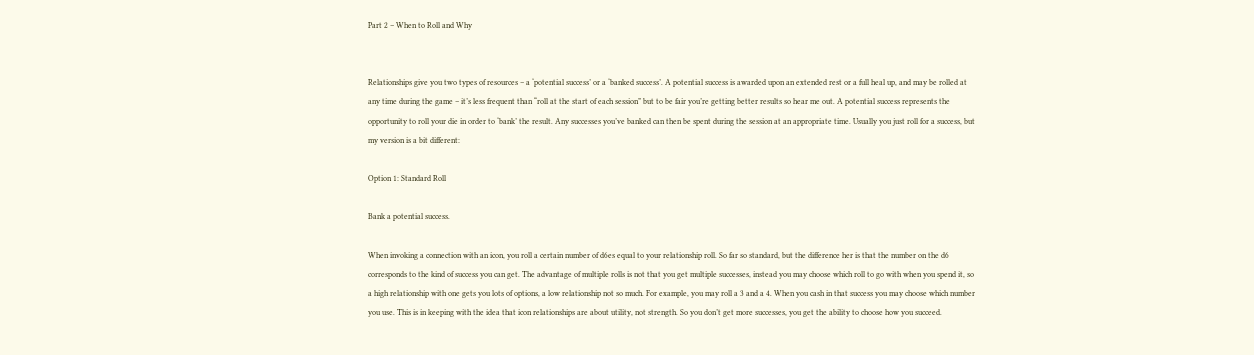Part 2 – When to Roll and Why


Relationships give you two types of resources – a ‘potential success’ or a ‘banked success’. A potential success is awarded upon an extended rest or a full heal up, and may be rolled at any time during the game – it’s less frequent than “roll at the start of each session” but to be fair you’re getting better results so hear me out. A potential success represents the opportunity to roll your die in order to ‘bank’ the result. Any successes you’ve banked can then be spent during the session at an appropriate time. Usually you just roll for a success, but my version is a bit different:

Option 1: Standard Roll

Bank a potential success.

When invoking a connection with an icon, you roll a certain number of d6es equal to your relationship roll. So far so standard, but the difference her is that the number on the d6 corresponds to the kind of success you can get. The advantage of multiple rolls is not that you get multiple successes, instead you may choose which roll to go with when you spend it, so a high relationship with one gets you lots of options, a low relationship not so much. For example, you may roll a 3 and a 4. When you cash in that success you may choose which number you use. This is in keeping with the idea that icon relationships are about utility, not strength. So you don’t get more successes, you get the ability to choose how you succeed.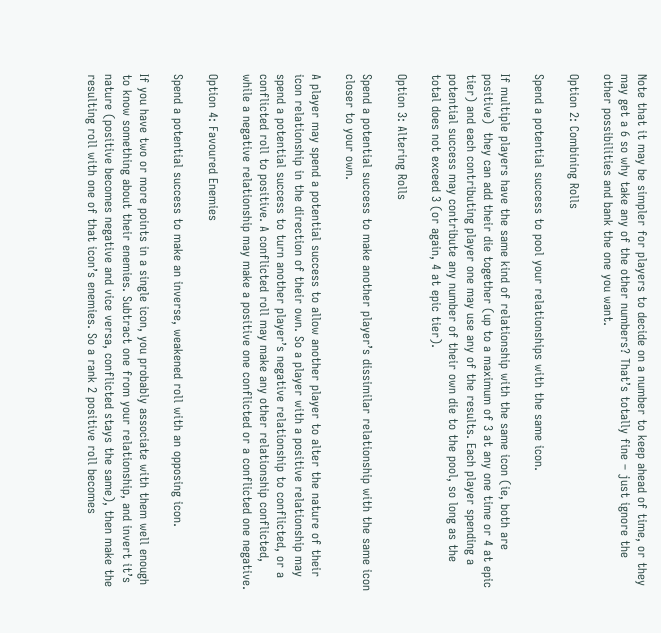Note that it may be simpler for players to decide on a number to keep ahead of time, or they may get a 6 so why take any of the other numbers? That’s totally fine – just ignore the other possibilities and bank the one you want.

Option 2: Combining Rolls

Spend a potential success to pool your relationships with the same icon.

If multiple players have the same kind of relationship with the same icon (ie, both are positive)  they can add their die together (up to a maximum of 3 at any one time or 4 at epic tier) and each contributing player one may use any of the results. Each player spending a potential success may contribute any number of their own die to the pool, so long as the total does not exceed 3 (or again, 4 at epic tier).

Option 3: Altering Rolls

Spend a potential success to make another player’s dissimilar relationship with the same icon closer to your own.

A player may spend a potential success to allow another player to alter the nature of their icon relationship in the direction of their own. So a player with a positive relationship may spend a potential success to turn another player’s negative relationship to conflicted, or a conflicted roll to positive. A conflicted roll may make any other relationship conflicted, while a negative relationship may make a positive one conflicted or a conflicted one negative.

Option 4: Favoured Enemies

Spend a potential success to make an inverse, weakened roll with an opposing icon.

If you have two or more points in a single icon, you probably associate with them well enough to know something about their enemies. Subtract one from your relationship, and invert it’s nature (positive becomes negative and vice versa, conflicted stays the same), then make the resulting roll with one of that icon’s enemies. So a rank 2 positive roll becomes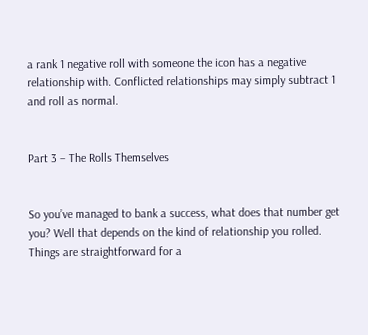a rank 1 negative roll with someone the icon has a negative relationship with. Conflicted relationships may simply subtract 1 and roll as normal.


Part 3 – The Rolls Themselves


So you’ve managed to bank a success, what does that number get you? Well that depends on the kind of relationship you rolled. Things are straightforward for a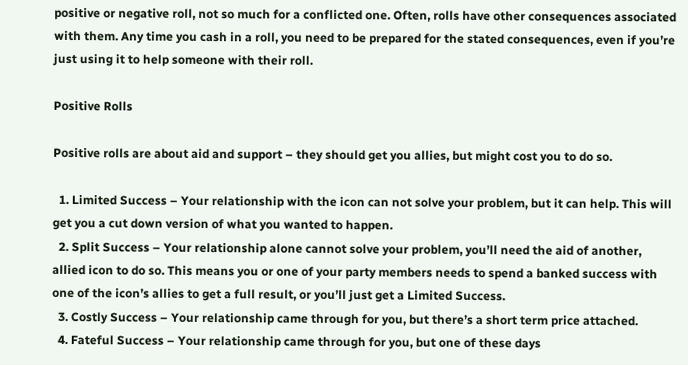positive or negative roll, not so much for a conflicted one. Often, rolls have other consequences associated with them. Any time you cash in a roll, you need to be prepared for the stated consequences, even if you’re just using it to help someone with their roll.

Positive Rolls

Positive rolls are about aid and support – they should get you allies, but might cost you to do so.

  1. Limited Success – Your relationship with the icon can not solve your problem, but it can help. This will get you a cut down version of what you wanted to happen.
  2. Split Success – Your relationship alone cannot solve your problem, you’ll need the aid of another, allied icon to do so. This means you or one of your party members needs to spend a banked success with one of the icon’s allies to get a full result, or you’ll just get a Limited Success.
  3. Costly Success – Your relationship came through for you, but there’s a short term price attached.
  4. Fateful Success – Your relationship came through for you, but one of these days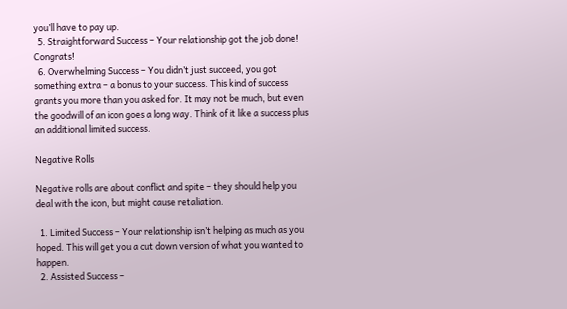you’ll have to pay up.
  5. Straightforward Success – Your relationship got the job done! Congrats!
  6. Overwhelming Success – You didn’t just succeed, you got something extra – a bonus to your success. This kind of success grants you more than you asked for. It may not be much, but even the goodwill of an icon goes a long way. Think of it like a success plus an additional limited success.

Negative Rolls

Negative rolls are about conflict and spite – they should help you deal with the icon, but might cause retaliation.

  1. Limited Success – Your relationship isn’t helping as much as you hoped. This will get you a cut down version of what you wanted to happen.
  2. Assisted Success –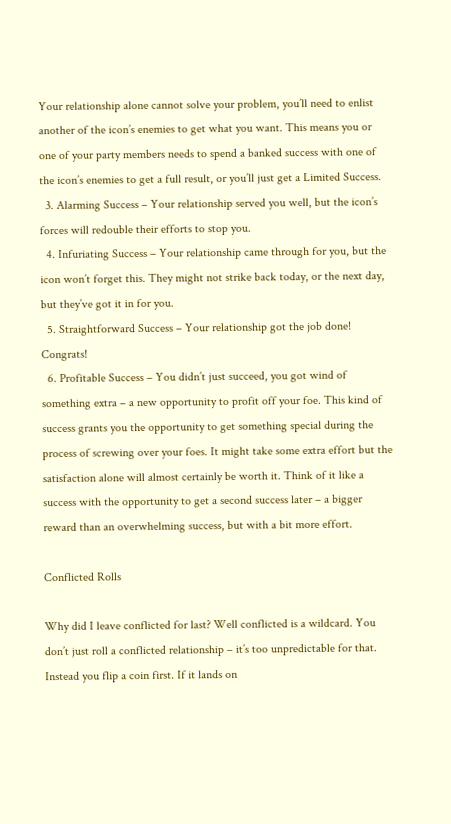Your relationship alone cannot solve your problem, you’ll need to enlist another of the icon’s enemies to get what you want. This means you or one of your party members needs to spend a banked success with one of the icon’s enemies to get a full result, or you’ll just get a Limited Success.
  3. Alarming Success – Your relationship served you well, but the icon’s forces will redouble their efforts to stop you.
  4. Infuriating Success – Your relationship came through for you, but the icon won’t forget this. They might not strike back today, or the next day, but they’ve got it in for you.
  5. Straightforward Success – Your relationship got the job done! Congrats!
  6. Profitable Success – You didn’t just succeed, you got wind of something extra – a new opportunity to profit off your foe. This kind of success grants you the opportunity to get something special during the process of screwing over your foes. It might take some extra effort but the satisfaction alone will almost certainly be worth it. Think of it like a success with the opportunity to get a second success later – a bigger reward than an overwhelming success, but with a bit more effort.

Conflicted Rolls

Why did I leave conflicted for last? Well conflicted is a wildcard. You don’t just roll a conflicted relationship – it’s too unpredictable for that. Instead you flip a coin first. If it lands on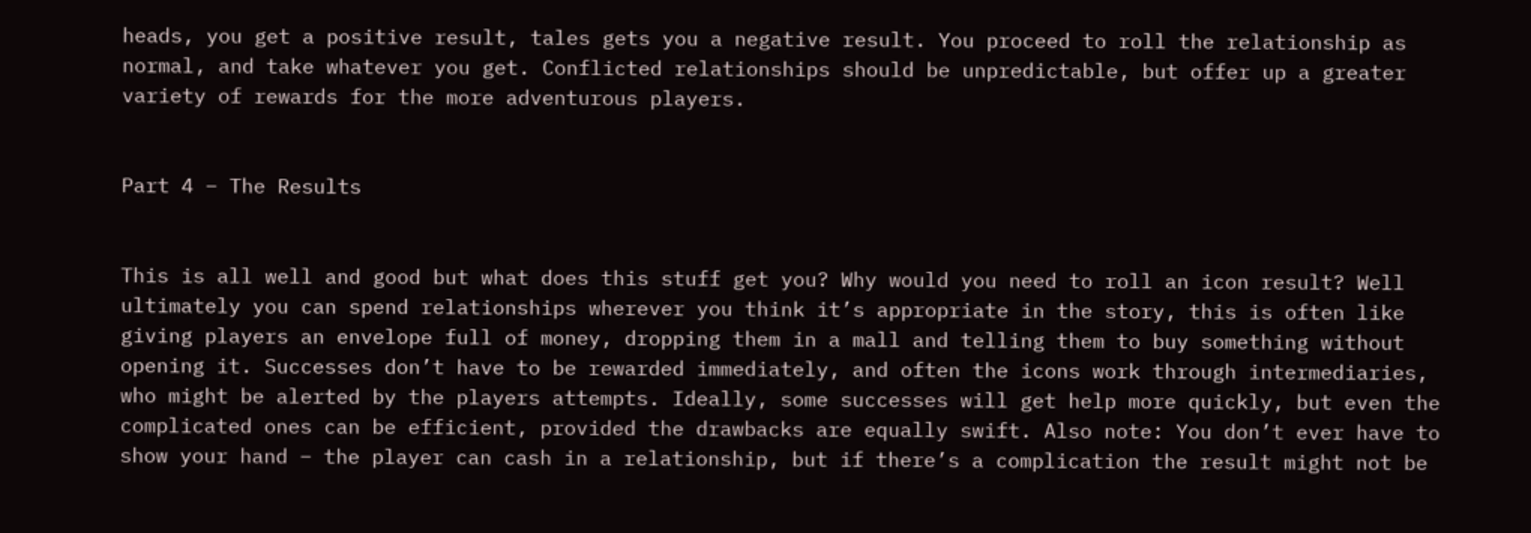heads, you get a positive result, tales gets you a negative result. You proceed to roll the relationship as normal, and take whatever you get. Conflicted relationships should be unpredictable, but offer up a greater variety of rewards for the more adventurous players.


Part 4 – The Results


This is all well and good but what does this stuff get you? Why would you need to roll an icon result? Well ultimately you can spend relationships wherever you think it’s appropriate in the story, this is often like giving players an envelope full of money, dropping them in a mall and telling them to buy something without opening it. Successes don’t have to be rewarded immediately, and often the icons work through intermediaries, who might be alerted by the players attempts. Ideally, some successes will get help more quickly, but even the complicated ones can be efficient, provided the drawbacks are equally swift. Also note: You don’t ever have to show your hand – the player can cash in a relationship, but if there’s a complication the result might not be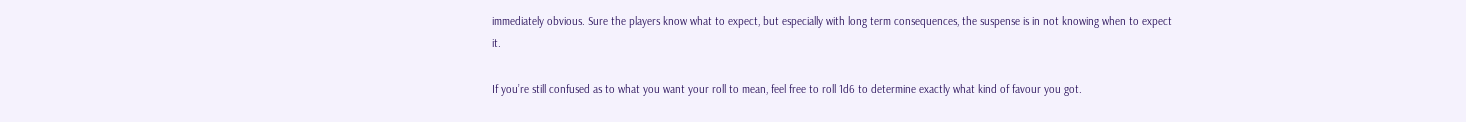immediately obvious. Sure the players know what to expect, but especially with long term consequences, the suspense is in not knowing when to expect it.

If you’re still confused as to what you want your roll to mean, feel free to roll 1d6 to determine exactly what kind of favour you got.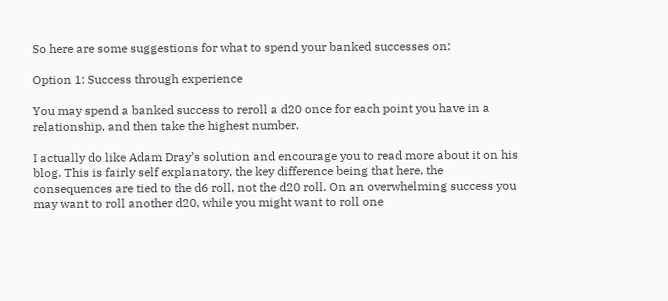So here are some suggestions for what to spend your banked successes on:

Option 1: Success through experience

You may spend a banked success to reroll a d20 once for each point you have in a relationship, and then take the highest number.

I actually do like Adam Dray’s solution and encourage you to read more about it on his blog. This is fairly self explanatory, the key difference being that here, the consequences are tied to the d6 roll, not the d20 roll. On an overwhelming success you may want to roll another d20, while you might want to roll one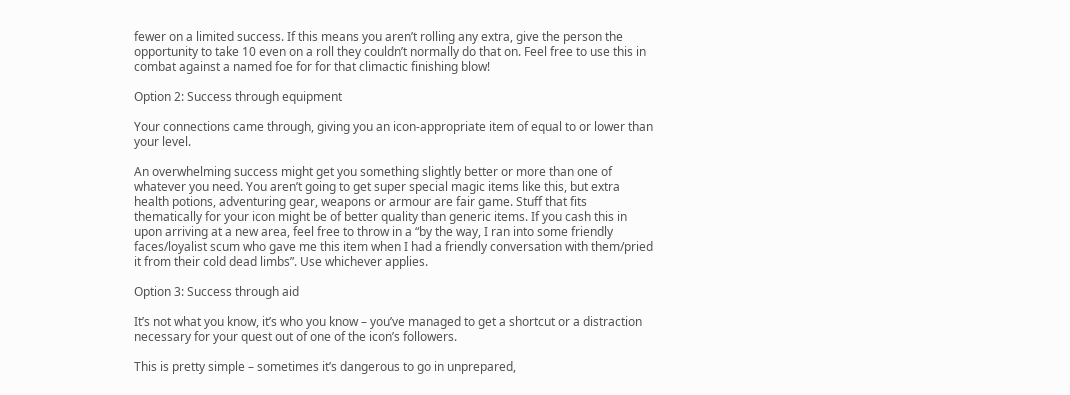fewer on a limited success. If this means you aren’t rolling any extra, give the person the opportunity to take 10 even on a roll they couldn’t normally do that on. Feel free to use this in combat against a named foe for for that climactic finishing blow!

Option 2: Success through equipment

Your connections came through, giving you an icon-appropriate item of equal to or lower than your level.

An overwhelming success might get you something slightly better or more than one of whatever you need. You aren’t going to get super special magic items like this, but extra health potions, adventuring gear, weapons or armour are fair game. Stuff that fits thematically for your icon might be of better quality than generic items. If you cash this in upon arriving at a new area, feel free to throw in a “by the way, I ran into some friendly faces/loyalist scum who gave me this item when I had a friendly conversation with them/pried it from their cold dead limbs”. Use whichever applies.

Option 3: Success through aid

It’s not what you know, it’s who you know – you’ve managed to get a shortcut or a distraction necessary for your quest out of one of the icon’s followers.

This is pretty simple – sometimes it’s dangerous to go in unprepared,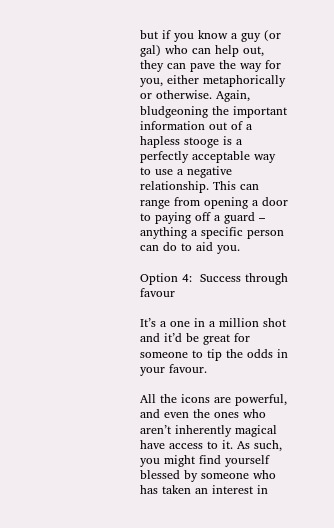but if you know a guy (or gal) who can help out, they can pave the way for you, either metaphorically or otherwise. Again, bludgeoning the important information out of a hapless stooge is a perfectly acceptable way to use a negative relationship. This can range from opening a door to paying off a guard – anything a specific person can do to aid you.

Option 4:  Success through favour

It’s a one in a million shot and it’d be great for someone to tip the odds in your favour.

All the icons are powerful, and even the ones who aren’t inherently magical have access to it. As such, you might find yourself blessed by someone who has taken an interest in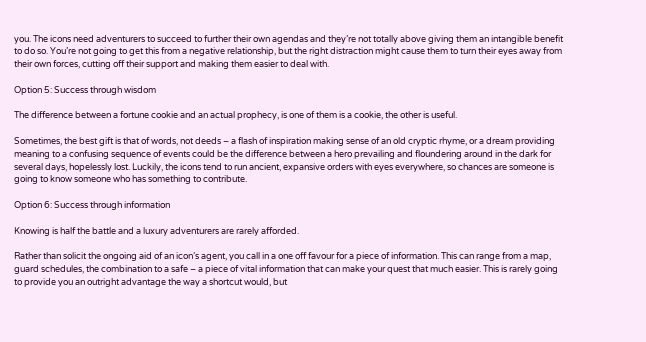you. The icons need adventurers to succeed to further their own agendas and they’re not totally above giving them an intangible benefit to do so. You’re not going to get this from a negative relationship, but the right distraction might cause them to turn their eyes away from their own forces, cutting off their support and making them easier to deal with.

Option 5: Success through wisdom

The difference between a fortune cookie and an actual prophecy, is one of them is a cookie, the other is useful.

Sometimes, the best gift is that of words, not deeds – a flash of inspiration making sense of an old cryptic rhyme, or a dream providing meaning to a confusing sequence of events could be the difference between a hero prevailing and floundering around in the dark for several days, hopelessly lost. Luckily, the icons tend to run ancient, expansive orders with eyes everywhere, so chances are someone is going to know someone who has something to contribute.

Option 6: Success through information

Knowing is half the battle and a luxury adventurers are rarely afforded.

Rather than solicit the ongoing aid of an icon’s agent, you call in a one off favour for a piece of information. This can range from a map, guard schedules, the combination to a safe – a piece of vital information that can make your quest that much easier. This is rarely going to provide you an outright advantage the way a shortcut would, but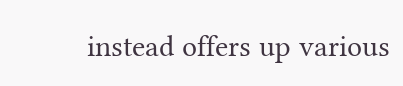instead offers up various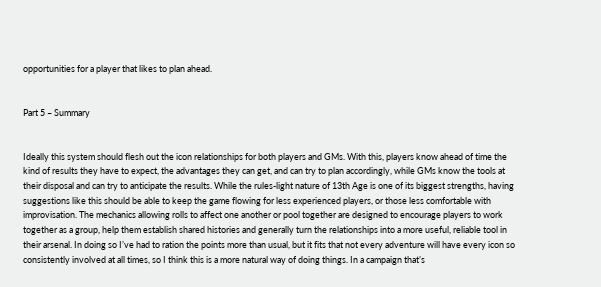opportunities for a player that likes to plan ahead.


Part 5 – Summary


Ideally this system should flesh out the icon relationships for both players and GMs. With this, players know ahead of time the kind of results they have to expect, the advantages they can get, and can try to plan accordingly, while GMs know the tools at their disposal and can try to anticipate the results. While the rules-light nature of 13th Age is one of its biggest strengths, having suggestions like this should be able to keep the game flowing for less experienced players, or those less comfortable with improvisation. The mechanics allowing rolls to affect one another or pool together are designed to encourage players to work together as a group, help them establish shared histories and generally turn the relationships into a more useful, reliable tool in their arsenal. In doing so I’ve had to ration the points more than usual, but it fits that not every adventure will have every icon so consistently involved at all times, so I think this is a more natural way of doing things. In a campaign that’s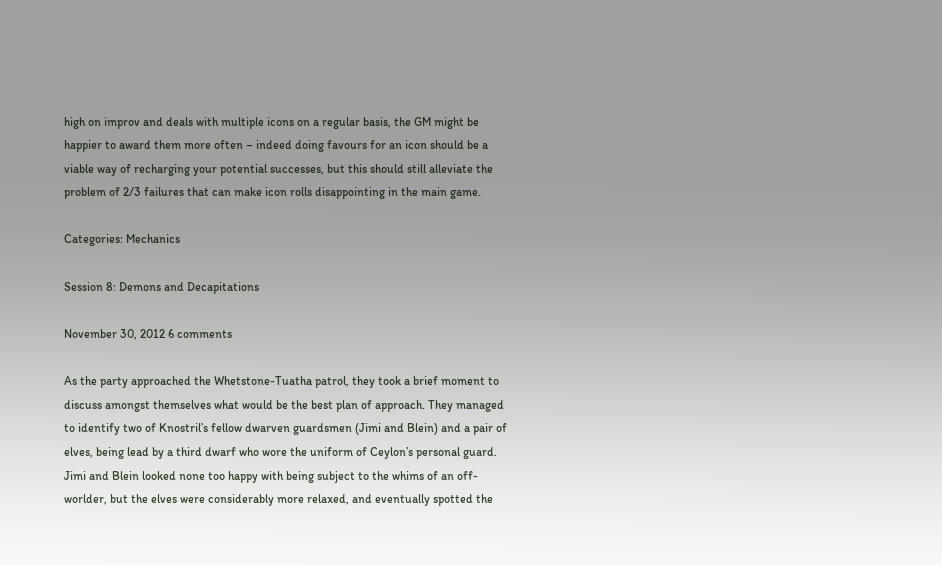high on improv and deals with multiple icons on a regular basis, the GM might be happier to award them more often – indeed doing favours for an icon should be a viable way of recharging your potential successes, but this should still alleviate the problem of 2/3 failures that can make icon rolls disappointing in the main game.

Categories: Mechanics

Session 8: Demons and Decapitations

November 30, 2012 6 comments

As the party approached the Whetstone-Tuatha patrol, they took a brief moment to discuss amongst themselves what would be the best plan of approach. They managed to identify two of Knostril’s fellow dwarven guardsmen (Jimi and Blein) and a pair of elves, being lead by a third dwarf who wore the uniform of Ceylon’s personal guard. Jimi and Blein looked none too happy with being subject to the whims of an off-worlder, but the elves were considerably more relaxed, and eventually spotted the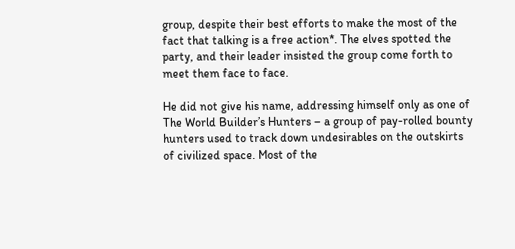group, despite their best efforts to make the most of the fact that talking is a free action*. The elves spotted the party, and their leader insisted the group come forth to meet them face to face.

He did not give his name, addressing himself only as one of The World Builder’s Hunters – a group of pay-rolled bounty hunters used to track down undesirables on the outskirts of civilized space. Most of the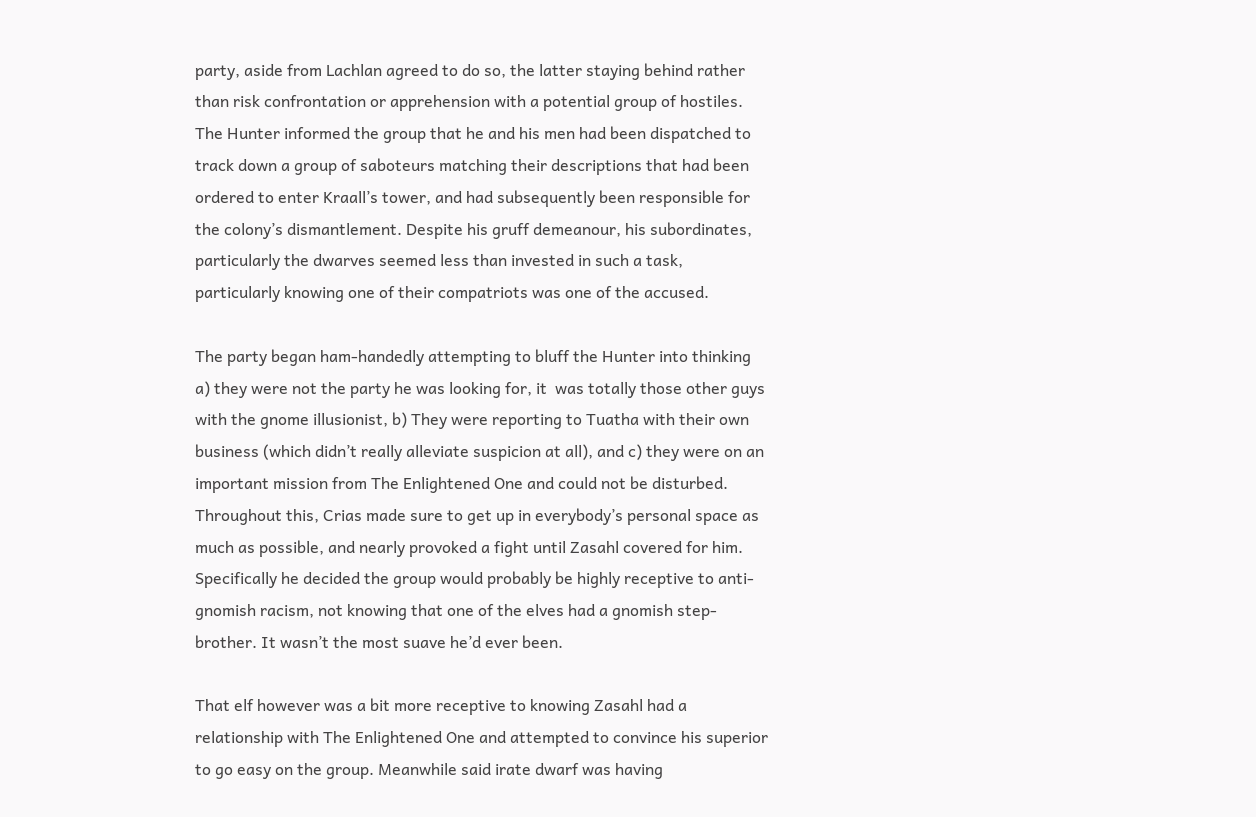party, aside from Lachlan agreed to do so, the latter staying behind rather than risk confrontation or apprehension with a potential group of hostiles. The Hunter informed the group that he and his men had been dispatched to track down a group of saboteurs matching their descriptions that had been ordered to enter Kraall’s tower, and had subsequently been responsible for the colony’s dismantlement. Despite his gruff demeanour, his subordinates, particularly the dwarves seemed less than invested in such a task, particularly knowing one of their compatriots was one of the accused.

The party began ham-handedly attempting to bluff the Hunter into thinking a) they were not the party he was looking for, it  was totally those other guys with the gnome illusionist, b) They were reporting to Tuatha with their own business (which didn’t really alleviate suspicion at all), and c) they were on an important mission from The Enlightened One and could not be disturbed. Throughout this, Crias made sure to get up in everybody’s personal space as much as possible, and nearly provoked a fight until Zasahl covered for him. Specifically he decided the group would probably be highly receptive to anti-gnomish racism, not knowing that one of the elves had a gnomish step-brother. It wasn’t the most suave he’d ever been.

That elf however was a bit more receptive to knowing Zasahl had a relationship with The Enlightened One and attempted to convince his superior to go easy on the group. Meanwhile said irate dwarf was having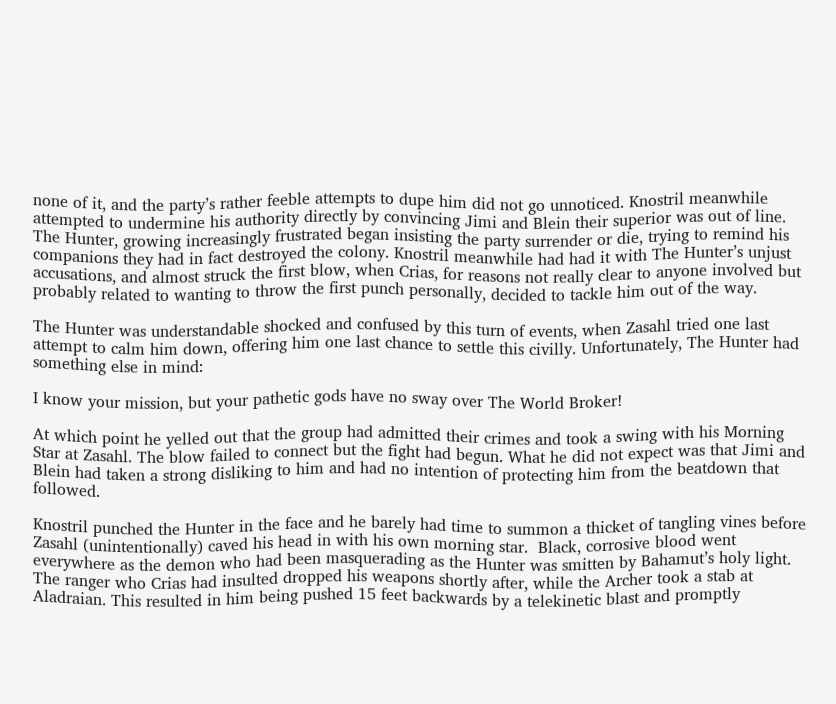none of it, and the party’s rather feeble attempts to dupe him did not go unnoticed. Knostril meanwhile attempted to undermine his authority directly by convincing Jimi and Blein their superior was out of line. The Hunter, growing increasingly frustrated began insisting the party surrender or die, trying to remind his companions they had in fact destroyed the colony. Knostril meanwhile had had it with The Hunter’s unjust accusations, and almost struck the first blow, when Crias, for reasons not really clear to anyone involved but probably related to wanting to throw the first punch personally, decided to tackle him out of the way.

The Hunter was understandable shocked and confused by this turn of events, when Zasahl tried one last attempt to calm him down, offering him one last chance to settle this civilly. Unfortunately, The Hunter had something else in mind:

I know your mission, but your pathetic gods have no sway over The World Broker!

At which point he yelled out that the group had admitted their crimes and took a swing with his Morning Star at Zasahl. The blow failed to connect but the fight had begun. What he did not expect was that Jimi and Blein had taken a strong disliking to him and had no intention of protecting him from the beatdown that followed.

Knostril punched the Hunter in the face and he barely had time to summon a thicket of tangling vines before Zasahl (unintentionally) caved his head in with his own morning star.  Black, corrosive blood went everywhere as the demon who had been masquerading as the Hunter was smitten by Bahamut’s holy light. The ranger who Crias had insulted dropped his weapons shortly after, while the Archer took a stab at Aladraian. This resulted in him being pushed 15 feet backwards by a telekinetic blast and promptly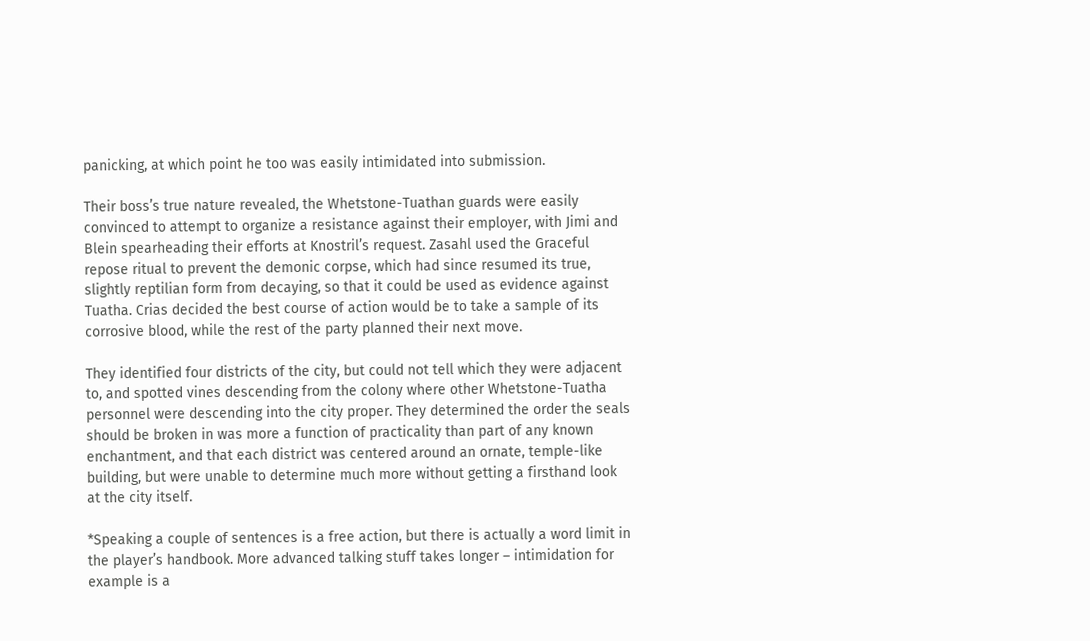panicking, at which point he too was easily intimidated into submission.

Their boss’s true nature revealed, the Whetstone-Tuathan guards were easily convinced to attempt to organize a resistance against their employer, with Jimi and Blein spearheading their efforts at Knostril’s request. Zasahl used the Graceful repose ritual to prevent the demonic corpse, which had since resumed its true, slightly reptilian form from decaying, so that it could be used as evidence against Tuatha. Crias decided the best course of action would be to take a sample of its corrosive blood, while the rest of the party planned their next move.

They identified four districts of the city, but could not tell which they were adjacent to, and spotted vines descending from the colony where other Whetstone-Tuatha personnel were descending into the city proper. They determined the order the seals should be broken in was more a function of practicality than part of any known enchantment, and that each district was centered around an ornate, temple-like building, but were unable to determine much more without getting a firsthand look at the city itself.

*Speaking a couple of sentences is a free action, but there is actually a word limit in the player’s handbook. More advanced talking stuff takes longer – intimidation for example is a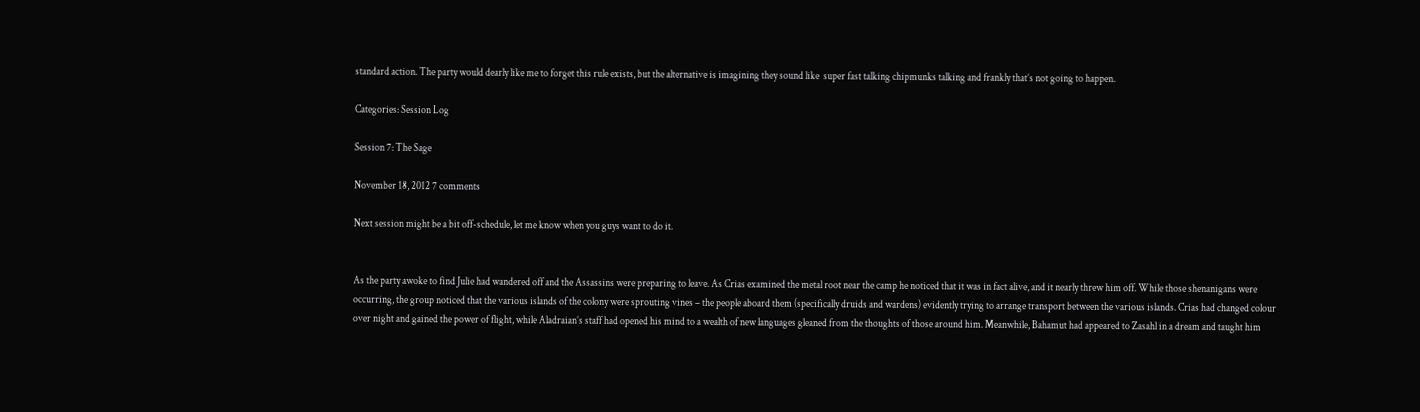standard action. The party would dearly like me to forget this rule exists, but the alternative is imagining they sound like  super fast talking chipmunks talking and frankly that’s not going to happen.

Categories: Session Log

Session 7: The Sage

November 18, 2012 7 comments

Next session might be a bit off-schedule, let me know when you guys want to do it.


As the party awoke to find Julie had wandered off and the Assassins were preparing to leave. As Crias examined the metal root near the camp he noticed that it was in fact alive, and it nearly threw him off. While those shenanigans were occurring, the group noticed that the various islands of the colony were sprouting vines – the people aboard them (specifically druids and wardens) evidently trying to arrange transport between the various islands. Crias had changed colour over night and gained the power of flight, while Aladraian’s staff had opened his mind to a wealth of new languages gleaned from the thoughts of those around him. Meanwhile, Bahamut had appeared to Zasahl in a dream and taught him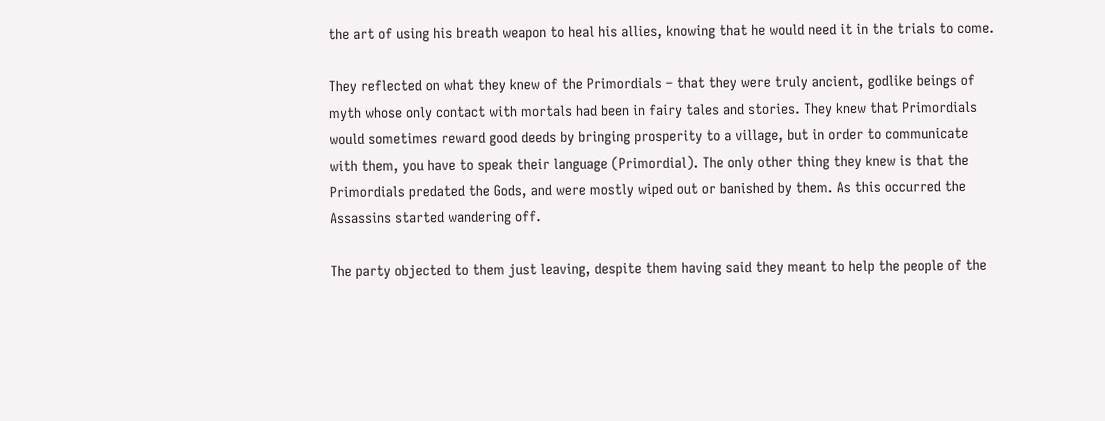the art of using his breath weapon to heal his allies, knowing that he would need it in the trials to come.

They reflected on what they knew of the Primordials – that they were truly ancient, godlike beings of myth whose only contact with mortals had been in fairy tales and stories. They knew that Primordials would sometimes reward good deeds by bringing prosperity to a village, but in order to communicate with them, you have to speak their language (Primordial). The only other thing they knew is that the Primordials predated the Gods, and were mostly wiped out or banished by them. As this occurred the Assassins started wandering off.

The party objected to them just leaving, despite them having said they meant to help the people of the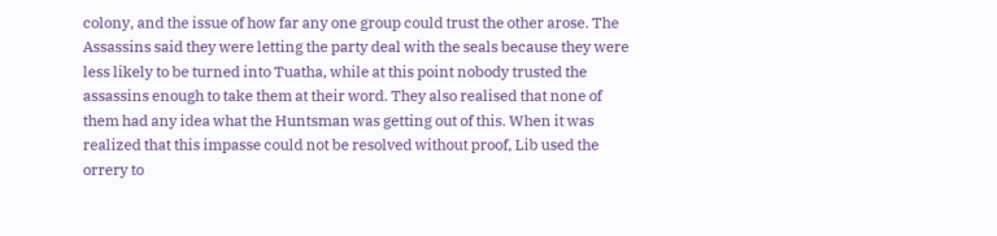colony, and the issue of how far any one group could trust the other arose. The Assassins said they were letting the party deal with the seals because they were less likely to be turned into Tuatha, while at this point nobody trusted the assassins enough to take them at their word. They also realised that none of them had any idea what the Huntsman was getting out of this. When it was realized that this impasse could not be resolved without proof, Lib used the orrery to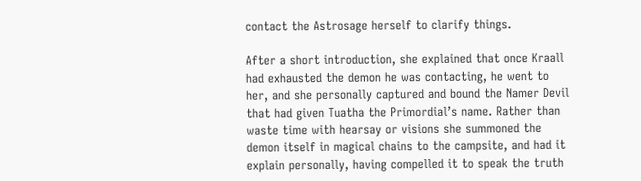contact the Astrosage herself to clarify things.

After a short introduction, she explained that once Kraall had exhausted the demon he was contacting, he went to her, and she personally captured and bound the Namer Devil that had given Tuatha the Primordial’s name. Rather than waste time with hearsay or visions she summoned the demon itself in magical chains to the campsite, and had it explain personally, having compelled it to speak the truth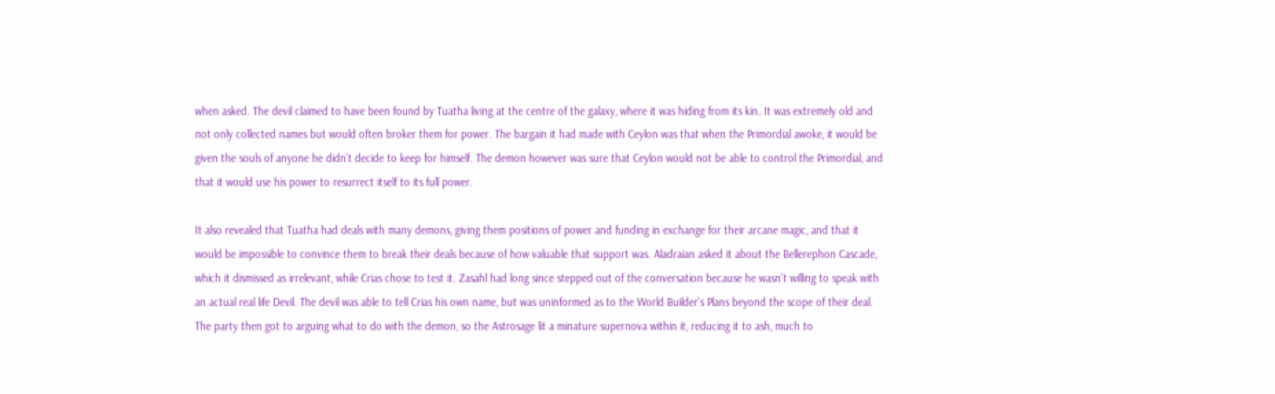when asked. The devil claimed to have been found by Tuatha living at the centre of the galaxy, where it was hiding from its kin. It was extremely old and not only collected names but would often broker them for power. The bargain it had made with Ceylon was that when the Primordial awoke, it would be given the souls of anyone he didn’t decide to keep for himself. The demon however was sure that Ceylon would not be able to control the Primordial, and that it would use his power to resurrect itself to its full power.

It also revealed that Tuatha had deals with many demons, giving them positions of power and funding in exchange for their arcane magic, and that it would be impossible to convince them to break their deals because of how valuable that support was. Aladraian asked it about the Bellerephon Cascade, which it dismissed as irrelevant, while Crias chose to test it. Zasahl had long since stepped out of the conversation because he wasn’t willing to speak with an actual real life Devil. The devil was able to tell Crias his own name, but was uninformed as to the World Builder’s Plans beyond the scope of their deal. The party then got to arguing what to do with the demon, so the Astrosage lit a minature supernova within it, reducing it to ash, much to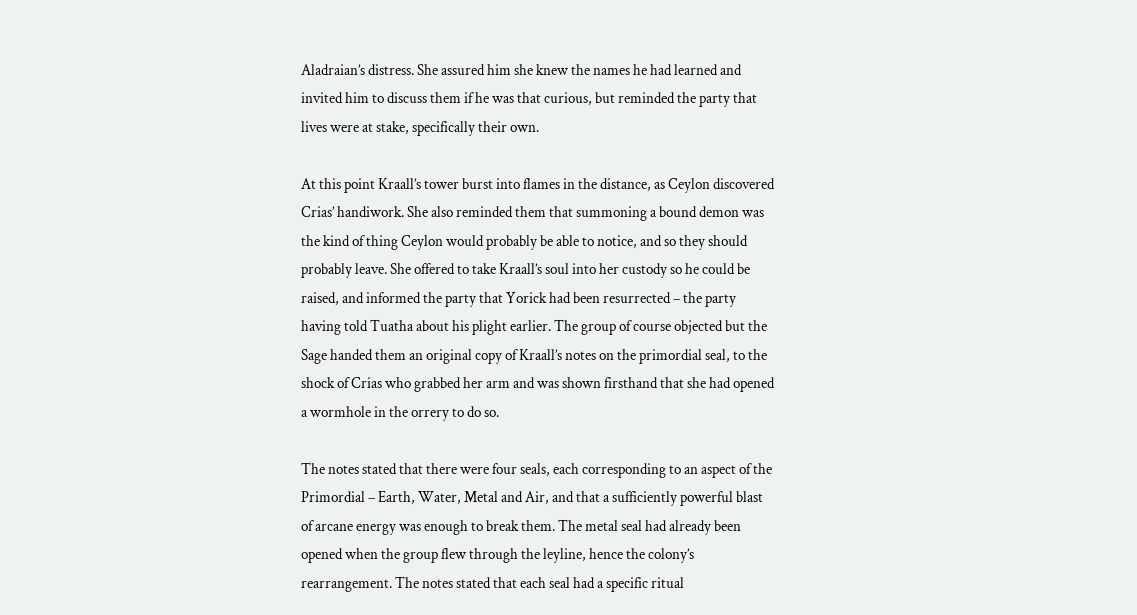Aladraian’s distress. She assured him she knew the names he had learned and invited him to discuss them if he was that curious, but reminded the party that lives were at stake, specifically their own.

At this point Kraall’s tower burst into flames in the distance, as Ceylon discovered Crias’ handiwork. She also reminded them that summoning a bound demon was the kind of thing Ceylon would probably be able to notice, and so they should probably leave. She offered to take Kraall’s soul into her custody so he could be raised, and informed the party that Yorick had been resurrected – the party having told Tuatha about his plight earlier. The group of course objected but the Sage handed them an original copy of Kraall’s notes on the primordial seal, to the shock of Crias who grabbed her arm and was shown firsthand that she had opened a wormhole in the orrery to do so.

The notes stated that there were four seals, each corresponding to an aspect of the Primordial – Earth, Water, Metal and Air, and that a sufficiently powerful blast of arcane energy was enough to break them. The metal seal had already been opened when the group flew through the leyline, hence the colony’s rearrangement. The notes stated that each seal had a specific ritual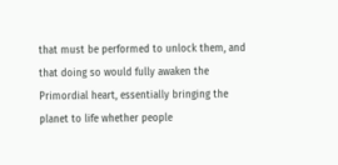that must be performed to unlock them, and that doing so would fully awaken the Primordial heart, essentially bringing the planet to life whether people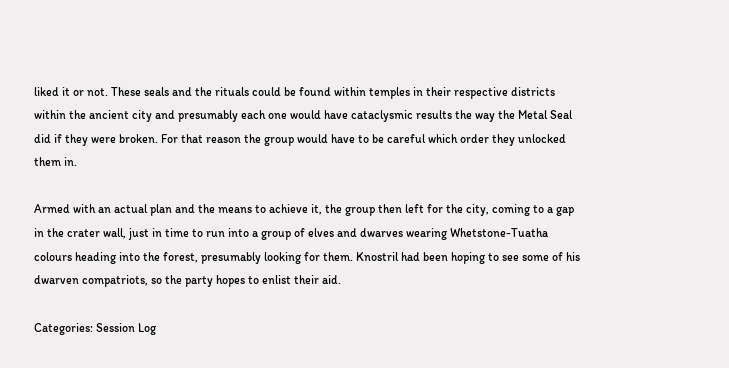liked it or not. These seals and the rituals could be found within temples in their respective districts within the ancient city and presumably each one would have cataclysmic results the way the Metal Seal did if they were broken. For that reason the group would have to be careful which order they unlocked them in.

Armed with an actual plan and the means to achieve it, the group then left for the city, coming to a gap in the crater wall, just in time to run into a group of elves and dwarves wearing Whetstone-Tuatha colours heading into the forest, presumably looking for them. Knostril had been hoping to see some of his dwarven compatriots, so the party hopes to enlist their aid.

Categories: Session Log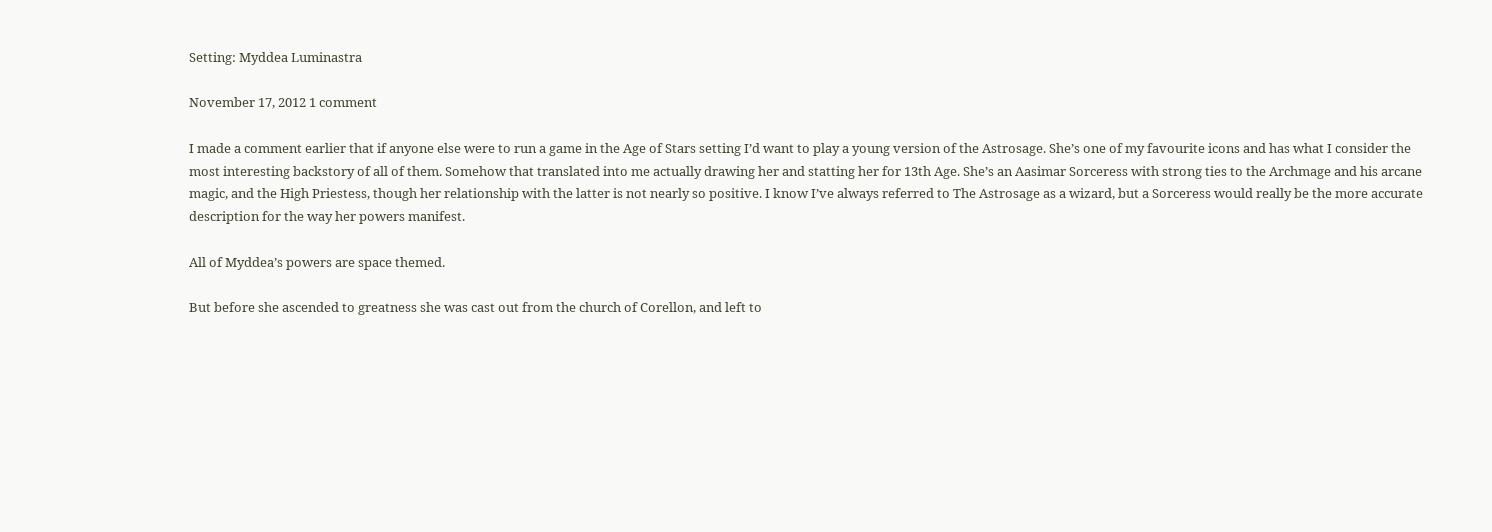Setting: Myddea Luminastra

November 17, 2012 1 comment

I made a comment earlier that if anyone else were to run a game in the Age of Stars setting I’d want to play a young version of the Astrosage. She’s one of my favourite icons and has what I consider the most interesting backstory of all of them. Somehow that translated into me actually drawing her and statting her for 13th Age. She’s an Aasimar Sorceress with strong ties to the Archmage and his arcane magic, and the High Priestess, though her relationship with the latter is not nearly so positive. I know I’ve always referred to The Astrosage as a wizard, but a Sorceress would really be the more accurate description for the way her powers manifest.

All of Myddea’s powers are space themed.

But before she ascended to greatness she was cast out from the church of Corellon, and left to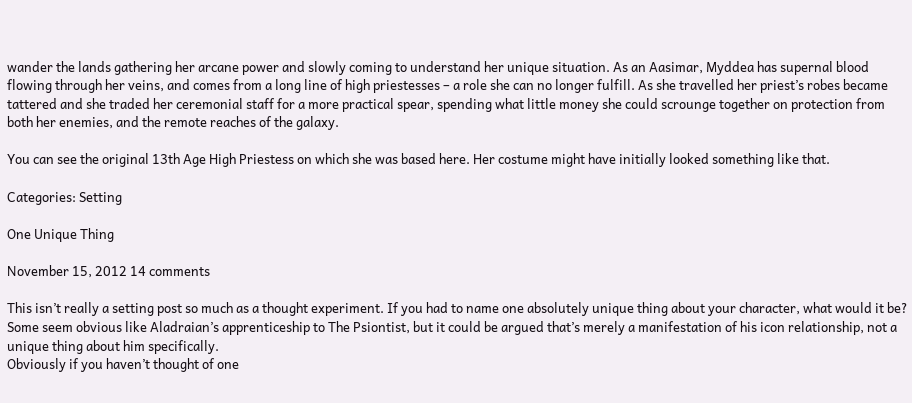wander the lands gathering her arcane power and slowly coming to understand her unique situation. As an Aasimar, Myddea has supernal blood flowing through her veins, and comes from a long line of high priestesses – a role she can no longer fulfill. As she travelled her priest’s robes became tattered and she traded her ceremonial staff for a more practical spear, spending what little money she could scrounge together on protection from both her enemies, and the remote reaches of the galaxy.

You can see the original 13th Age High Priestess on which she was based here. Her costume might have initially looked something like that.

Categories: Setting

One Unique Thing

November 15, 2012 14 comments

This isn’t really a setting post so much as a thought experiment. If you had to name one absolutely unique thing about your character, what would it be?
Some seem obvious like Aladraian’s apprenticeship to The Psiontist, but it could be argued that’s merely a manifestation of his icon relationship, not a unique thing about him specifically.
Obviously if you haven’t thought of one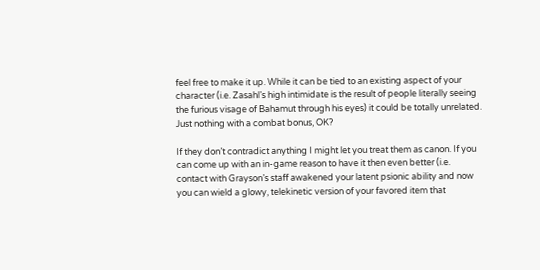feel free to make it up. While it can be tied to an existing aspect of your character (i.e. Zasahl’s high intimidate is the result of people literally seeing the furious visage of Bahamut through his eyes) it could be totally unrelated. Just nothing with a combat bonus, OK?

If they don’t contradict anything I might let you treat them as canon. If you can come up with an in-game reason to have it then even better (i.e. contact with Grayson’s staff awakened your latent psionic ability and now you can wield a glowy, telekinetic version of your favored item that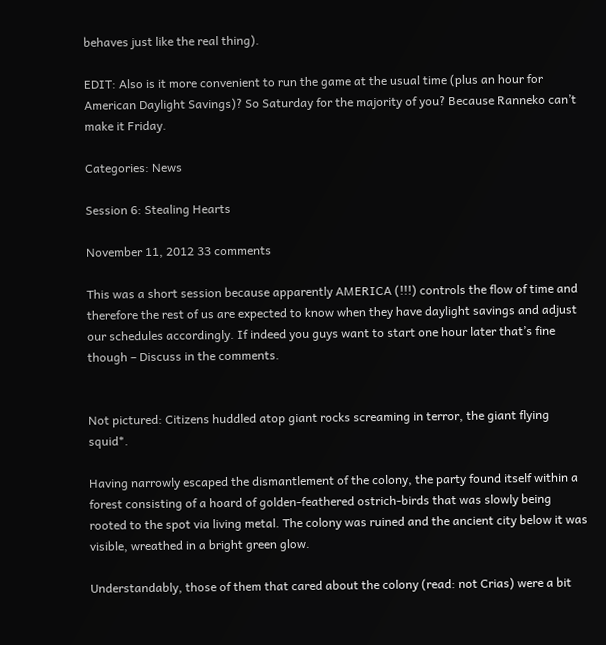behaves just like the real thing).

EDIT: Also is it more convenient to run the game at the usual time (plus an hour for American Daylight Savings)? So Saturday for the majority of you? Because Ranneko can’t make it Friday.

Categories: News

Session 6: Stealing Hearts

November 11, 2012 33 comments

This was a short session because apparently AMERICA (!!!) controls the flow of time and therefore the rest of us are expected to know when they have daylight savings and adjust our schedules accordingly. If indeed you guys want to start one hour later that’s fine though – Discuss in the comments.


Not pictured: Citizens huddled atop giant rocks screaming in terror, the giant flying squid*.

Having narrowly escaped the dismantlement of the colony, the party found itself within a forest consisting of a hoard of golden-feathered ostrich-birds that was slowly being rooted to the spot via living metal. The colony was ruined and the ancient city below it was visible, wreathed in a bright green glow.

Understandably, those of them that cared about the colony (read: not Crias) were a bit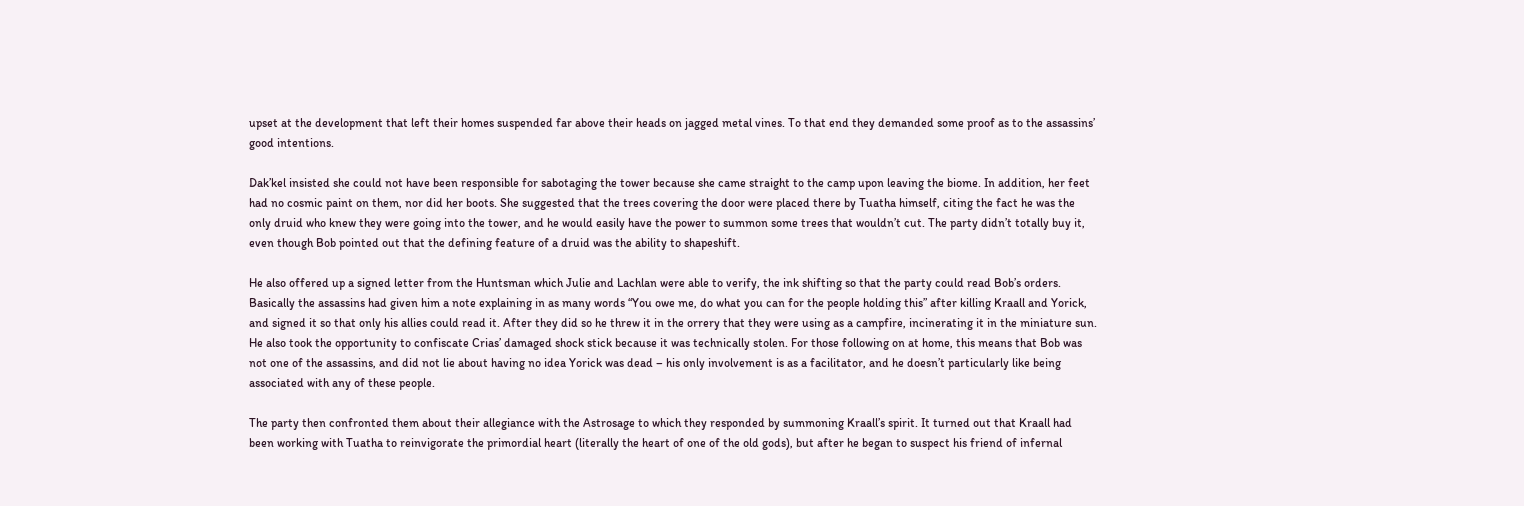upset at the development that left their homes suspended far above their heads on jagged metal vines. To that end they demanded some proof as to the assassins’ good intentions.

Dak’kel insisted she could not have been responsible for sabotaging the tower because she came straight to the camp upon leaving the biome. In addition, her feet had no cosmic paint on them, nor did her boots. She suggested that the trees covering the door were placed there by Tuatha himself, citing the fact he was the only druid who knew they were going into the tower, and he would easily have the power to summon some trees that wouldn’t cut. The party didn’t totally buy it, even though Bob pointed out that the defining feature of a druid was the ability to shapeshift.

He also offered up a signed letter from the Huntsman which Julie and Lachlan were able to verify, the ink shifting so that the party could read Bob’s orders. Basically the assassins had given him a note explaining in as many words “You owe me, do what you can for the people holding this” after killing Kraall and Yorick, and signed it so that only his allies could read it. After they did so he threw it in the orrery that they were using as a campfire, incinerating it in the miniature sun. He also took the opportunity to confiscate Crias’ damaged shock stick because it was technically stolen. For those following on at home, this means that Bob was not one of the assassins, and did not lie about having no idea Yorick was dead – his only involvement is as a facilitator, and he doesn’t particularly like being associated with any of these people.

The party then confronted them about their allegiance with the Astrosage to which they responded by summoning Kraall’s spirit. It turned out that Kraall had been working with Tuatha to reinvigorate the primordial heart (literally the heart of one of the old gods), but after he began to suspect his friend of infernal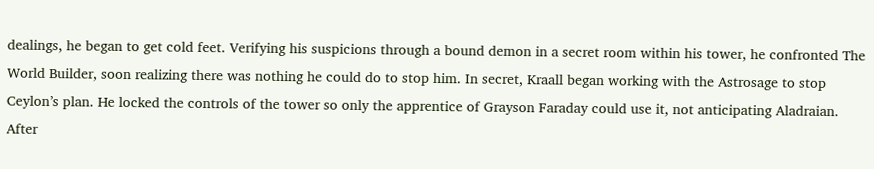dealings, he began to get cold feet. Verifying his suspicions through a bound demon in a secret room within his tower, he confronted The World Builder, soon realizing there was nothing he could do to stop him. In secret, Kraall began working with the Astrosage to stop Ceylon’s plan. He locked the controls of the tower so only the apprentice of Grayson Faraday could use it, not anticipating Aladraian. After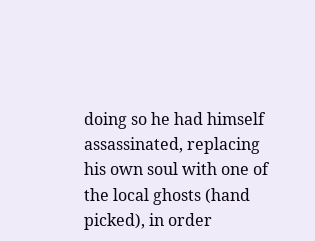doing so he had himself assassinated, replacing his own soul with one of the local ghosts (hand picked), in order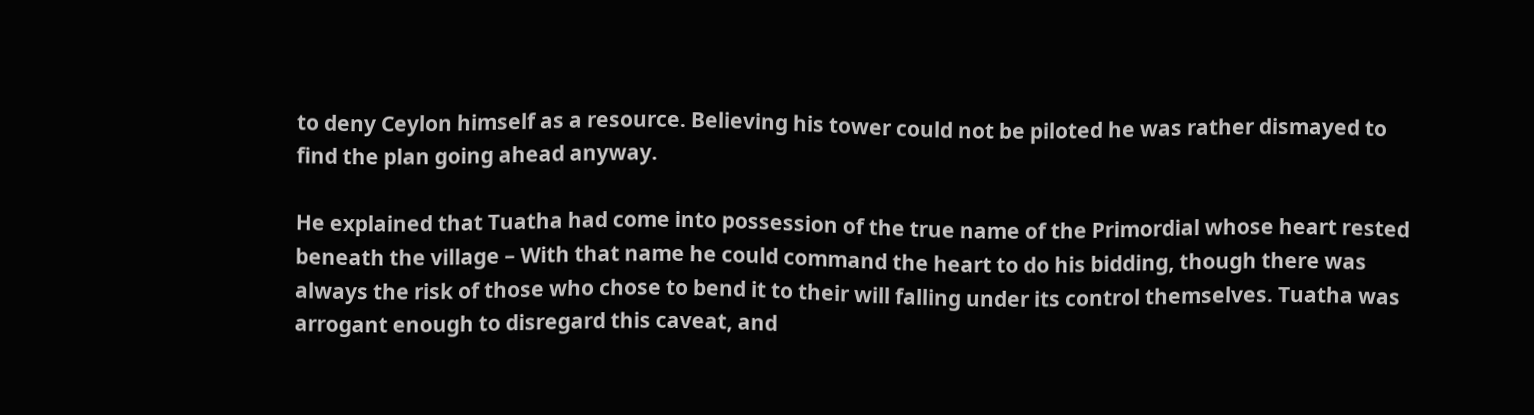to deny Ceylon himself as a resource. Believing his tower could not be piloted he was rather dismayed to find the plan going ahead anyway.

He explained that Tuatha had come into possession of the true name of the Primordial whose heart rested beneath the village – With that name he could command the heart to do his bidding, though there was always the risk of those who chose to bend it to their will falling under its control themselves. Tuatha was arrogant enough to disregard this caveat, and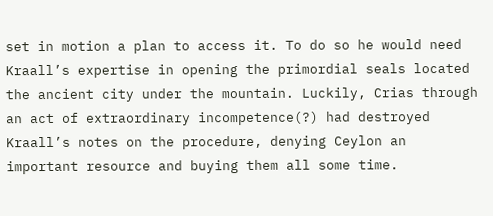set in motion a plan to access it. To do so he would need Kraall’s expertise in opening the primordial seals located the ancient city under the mountain. Luckily, Crias through an act of extraordinary incompetence(?) had destroyed Kraall’s notes on the procedure, denying Ceylon an important resource and buying them all some time.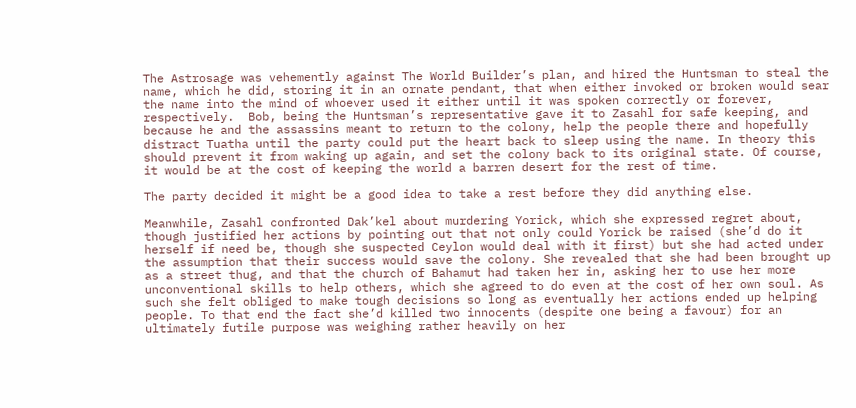The Astrosage was vehemently against The World Builder’s plan, and hired the Huntsman to steal the name, which he did, storing it in an ornate pendant, that when either invoked or broken would sear the name into the mind of whoever used it either until it was spoken correctly or forever, respectively.  Bob, being the Huntsman’s representative gave it to Zasahl for safe keeping, and because he and the assassins meant to return to the colony, help the people there and hopefully distract Tuatha until the party could put the heart back to sleep using the name. In theory this should prevent it from waking up again, and set the colony back to its original state. Of course, it would be at the cost of keeping the world a barren desert for the rest of time.

The party decided it might be a good idea to take a rest before they did anything else.

Meanwhile, Zasahl confronted Dak’kel about murdering Yorick, which she expressed regret about, though justified her actions by pointing out that not only could Yorick be raised (she’d do it herself if need be, though she suspected Ceylon would deal with it first) but she had acted under the assumption that their success would save the colony. She revealed that she had been brought up as a street thug, and that the church of Bahamut had taken her in, asking her to use her more unconventional skills to help others, which she agreed to do even at the cost of her own soul. As such she felt obliged to make tough decisions so long as eventually her actions ended up helping people. To that end the fact she’d killed two innocents (despite one being a favour) for an ultimately futile purpose was weighing rather heavily on her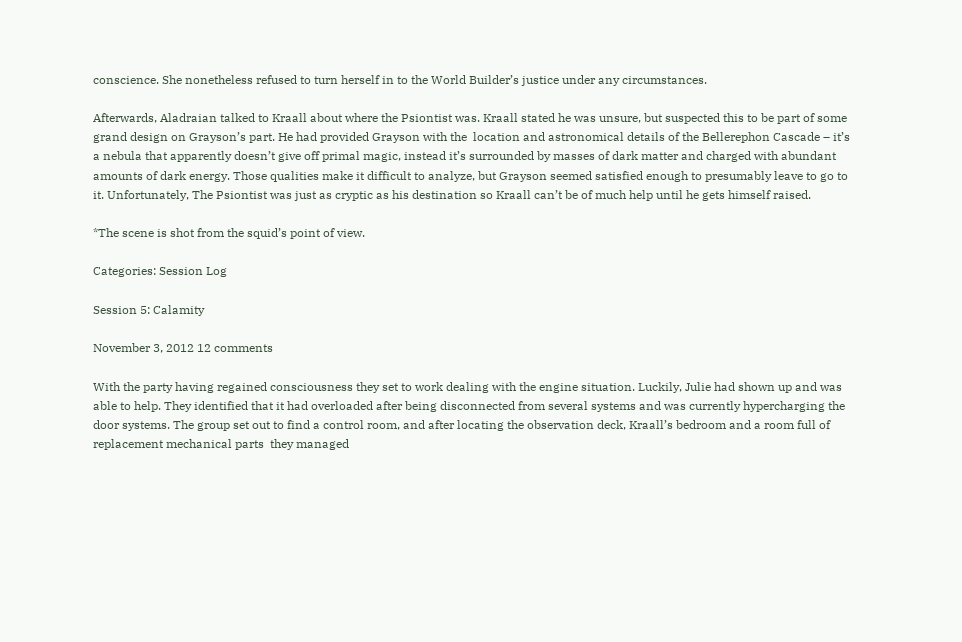conscience. She nonetheless refused to turn herself in to the World Builder’s justice under any circumstances.

Afterwards, Aladraian talked to Kraall about where the Psiontist was. Kraall stated he was unsure, but suspected this to be part of some grand design on Grayson’s part. He had provided Grayson with the  location and astronomical details of the Bellerephon Cascade – it’s a nebula that apparently doesn’t give off primal magic, instead it’s surrounded by masses of dark matter and charged with abundant amounts of dark energy. Those qualities make it difficult to analyze, but Grayson seemed satisfied enough to presumably leave to go to it. Unfortunately, The Psiontist was just as cryptic as his destination so Kraall can’t be of much help until he gets himself raised.

*The scene is shot from the squid’s point of view.

Categories: Session Log

Session 5: Calamity

November 3, 2012 12 comments

With the party having regained consciousness they set to work dealing with the engine situation. Luckily, Julie had shown up and was able to help. They identified that it had overloaded after being disconnected from several systems and was currently hypercharging the door systems. The group set out to find a control room, and after locating the observation deck, Kraall’s bedroom and a room full of replacement mechanical parts  they managed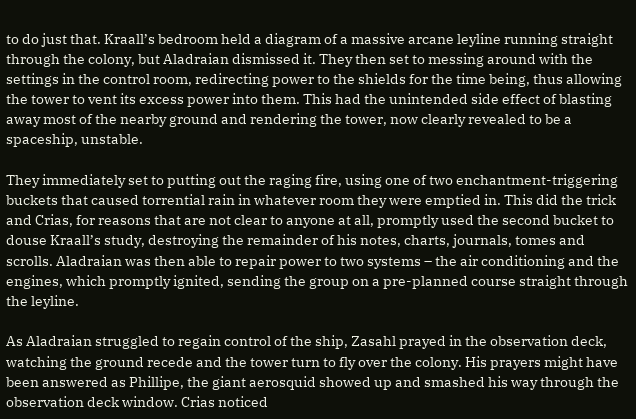to do just that. Kraall’s bedroom held a diagram of a massive arcane leyline running straight through the colony, but Aladraian dismissed it. They then set to messing around with the settings in the control room, redirecting power to the shields for the time being, thus allowing the tower to vent its excess power into them. This had the unintended side effect of blasting away most of the nearby ground and rendering the tower, now clearly revealed to be a spaceship, unstable.

They immediately set to putting out the raging fire, using one of two enchantment-triggering buckets that caused torrential rain in whatever room they were emptied in. This did the trick and Crias, for reasons that are not clear to anyone at all, promptly used the second bucket to douse Kraall’s study, destroying the remainder of his notes, charts, journals, tomes and scrolls. Aladraian was then able to repair power to two systems – the air conditioning and the engines, which promptly ignited, sending the group on a pre-planned course straight through the leyline.

As Aladraian struggled to regain control of the ship, Zasahl prayed in the observation deck, watching the ground recede and the tower turn to fly over the colony. His prayers might have been answered as Phillipe, the giant aerosquid showed up and smashed his way through the observation deck window. Crias noticed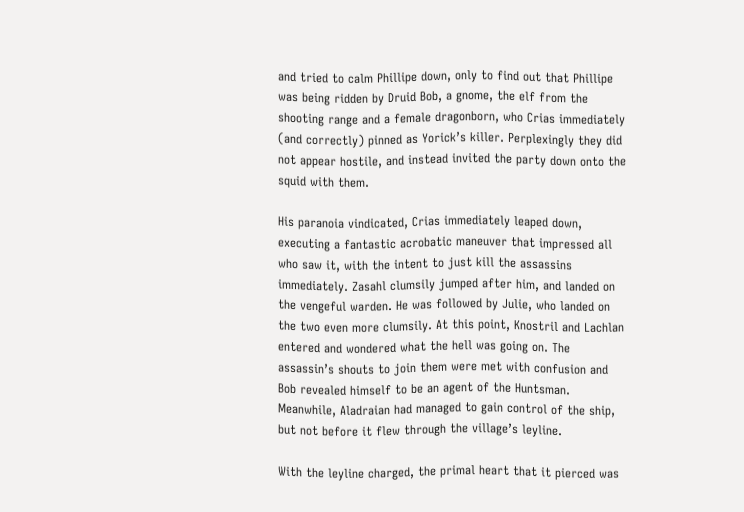and tried to calm Phillipe down, only to find out that Phillipe was being ridden by Druid Bob, a gnome, the elf from the shooting range and a female dragonborn, who Crias immediately (and correctly) pinned as Yorick’s killer. Perplexingly they did not appear hostile, and instead invited the party down onto the squid with them.

His paranoia vindicated, Crias immediately leaped down, executing a fantastic acrobatic maneuver that impressed all who saw it, with the intent to just kill the assassins immediately. Zasahl clumsily jumped after him, and landed on the vengeful warden. He was followed by Julie, who landed on the two even more clumsily. At this point, Knostril and Lachlan entered and wondered what the hell was going on. The assassin’s shouts to join them were met with confusion and Bob revealed himself to be an agent of the Huntsman. Meanwhile, Aladraian had managed to gain control of the ship, but not before it flew through the village’s leyline.

With the leyline charged, the primal heart that it pierced was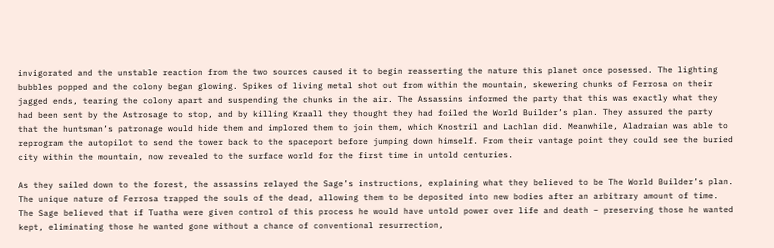invigorated and the unstable reaction from the two sources caused it to begin reasserting the nature this planet once posessed. The lighting bubbles popped and the colony began glowing. Spikes of living metal shot out from within the mountain, skewering chunks of Ferrosa on their jagged ends, tearing the colony apart and suspending the chunks in the air. The Assassins informed the party that this was exactly what they had been sent by the Astrosage to stop, and by killing Kraall they thought they had foiled the World Builder’s plan. They assured the party that the huntsman’s patronage would hide them and implored them to join them, which Knostril and Lachlan did. Meanwhile, Aladraian was able to reprogram the autopilot to send the tower back to the spaceport before jumping down himself. From their vantage point they could see the buried city within the mountain, now revealed to the surface world for the first time in untold centuries.

As they sailed down to the forest, the assassins relayed the Sage’s instructions, explaining what they believed to be The World Builder’s plan. The unique nature of Ferrosa trapped the souls of the dead, allowing them to be deposited into new bodies after an arbitrary amount of time. The Sage believed that if Tuatha were given control of this process he would have untold power over life and death – preserving those he wanted kept, eliminating those he wanted gone without a chance of conventional resurrection,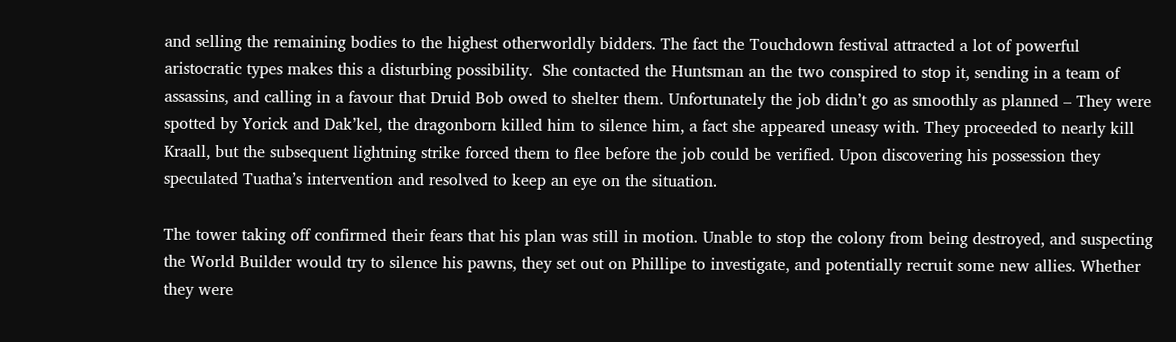and selling the remaining bodies to the highest otherworldly bidders. The fact the Touchdown festival attracted a lot of powerful aristocratic types makes this a disturbing possibility.  She contacted the Huntsman an the two conspired to stop it, sending in a team of assassins, and calling in a favour that Druid Bob owed to shelter them. Unfortunately the job didn’t go as smoothly as planned – They were spotted by Yorick and Dak’kel, the dragonborn killed him to silence him, a fact she appeared uneasy with. They proceeded to nearly kill Kraall, but the subsequent lightning strike forced them to flee before the job could be verified. Upon discovering his possession they speculated Tuatha’s intervention and resolved to keep an eye on the situation.

The tower taking off confirmed their fears that his plan was still in motion. Unable to stop the colony from being destroyed, and suspecting the World Builder would try to silence his pawns, they set out on Phillipe to investigate, and potentially recruit some new allies. Whether they were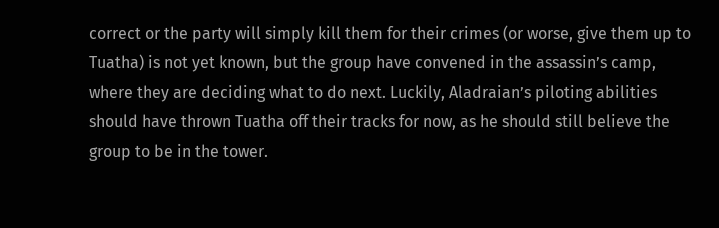correct or the party will simply kill them for their crimes (or worse, give them up to Tuatha) is not yet known, but the group have convened in the assassin’s camp, where they are deciding what to do next. Luckily, Aladraian’s piloting abilities should have thrown Tuatha off their tracks for now, as he should still believe the group to be in the tower.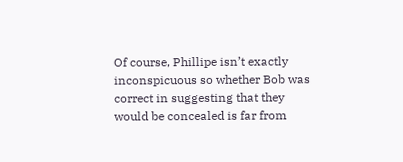Of course, Phillipe isn’t exactly inconspicuous so whether Bob was correct in suggesting that they would be concealed is far from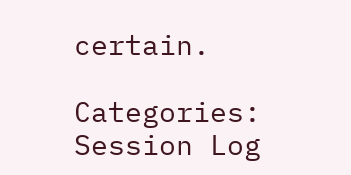certain.

Categories: Session Log